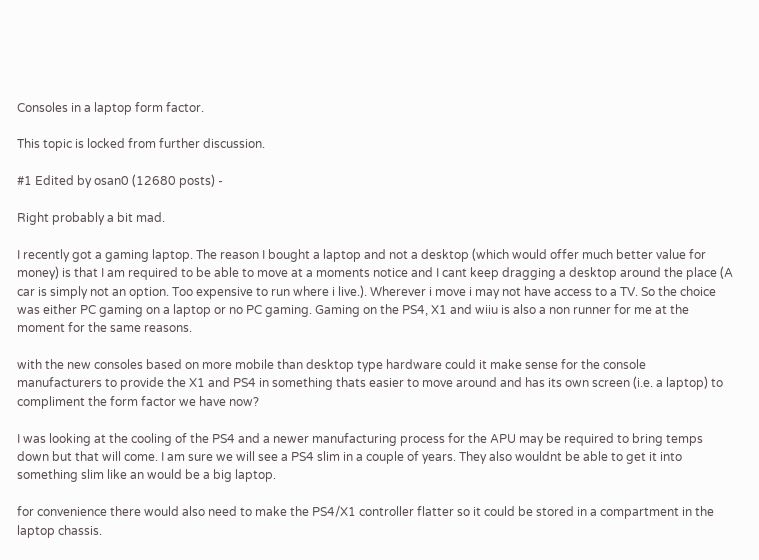Consoles in a laptop form factor.

This topic is locked from further discussion.

#1 Edited by osan0 (12680 posts) -

Right probably a bit mad.

I recently got a gaming laptop. The reason I bought a laptop and not a desktop (which would offer much better value for money) is that I am required to be able to move at a moments notice and I cant keep dragging a desktop around the place (A car is simply not an option. Too expensive to run where i live.). Wherever i move i may not have access to a TV. So the choice was either PC gaming on a laptop or no PC gaming. Gaming on the PS4, X1 and wiiu is also a non runner for me at the moment for the same reasons.

with the new consoles based on more mobile than desktop type hardware could it make sense for the console manufacturers to provide the X1 and PS4 in something thats easier to move around and has its own screen (i.e. a laptop) to compliment the form factor we have now?

I was looking at the cooling of the PS4 and a newer manufacturing process for the APU may be required to bring temps down but that will come. I am sure we will see a PS4 slim in a couple of years. They also wouldnt be able to get it into something slim like an would be a big laptop.

for convenience there would also need to make the PS4/X1 controller flatter so it could be stored in a compartment in the laptop chassis.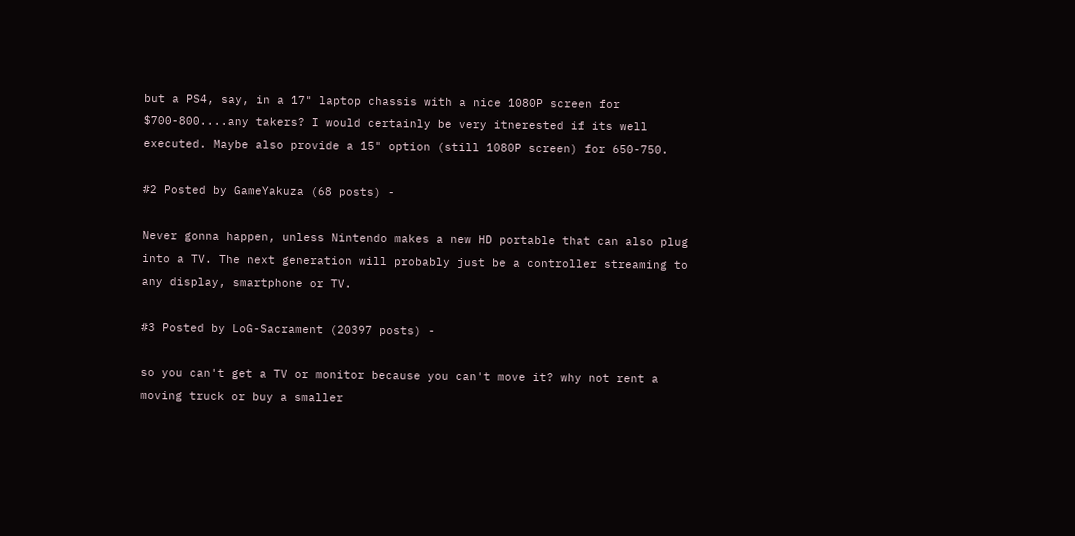but a PS4, say, in a 17" laptop chassis with a nice 1080P screen for $700-800....any takers? I would certainly be very itnerested if its well executed. Maybe also provide a 15" option (still 1080P screen) for 650-750.

#2 Posted by GameYakuza (68 posts) -

Never gonna happen, unless Nintendo makes a new HD portable that can also plug into a TV. The next generation will probably just be a controller streaming to any display, smartphone or TV.

#3 Posted by LoG-Sacrament (20397 posts) -

so you can't get a TV or monitor because you can't move it? why not rent a moving truck or buy a smaller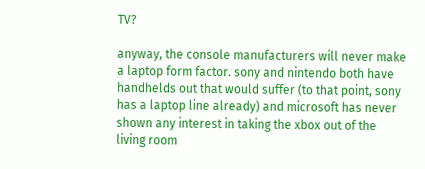TV?

anyway, the console manufacturers will never make a laptop form factor. sony and nintendo both have handhelds out that would suffer (to that point, sony has a laptop line already) and microsoft has never shown any interest in taking the xbox out of the living room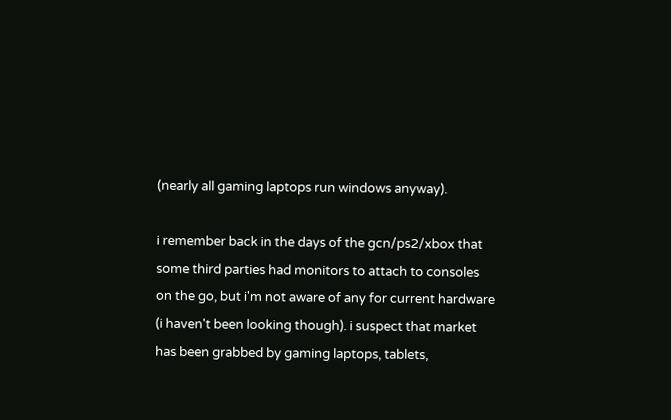(nearly all gaming laptops run windows anyway).

i remember back in the days of the gcn/ps2/xbox that some third parties had monitors to attach to consoles on the go, but i'm not aware of any for current hardware (i haven't been looking though). i suspect that market has been grabbed by gaming laptops, tablets,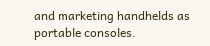and marketing handhelds as portable consoles.